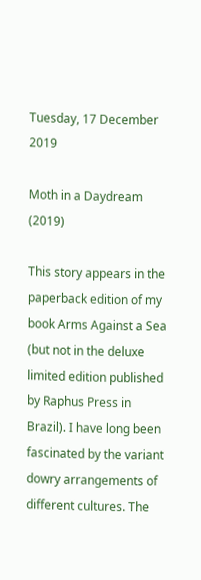Tuesday, 17 December 2019

Moth in a Daydream (2019)

This story appears in the paperback edition of my book Arms Against a Sea (but not in the deluxe limited edition published by Raphus Press in Brazil). I have long been fascinated by the variant dowry arrangements of different cultures. The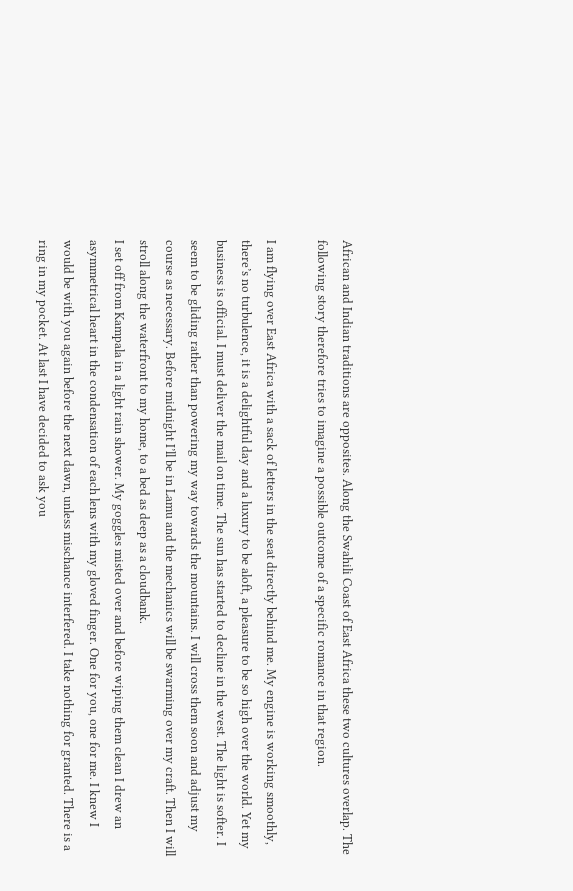African and Indian traditions are opposites. Along the Swahili Coast of East Africa these two cultures overlap. The following story therefore tries to imagine a possible outcome of a specific romance in that region.

I am flying over East Africa with a sack of letters in the seat directly behind me. My engine is working smoothly, there’s no turbulence, it is a delightful day and a luxury to be aloft, a pleasure to be so high over the world. Yet my business is official. I must deliver the mail on time. The sun has started to decline in the west. The light is softer. I seem to be gliding rather than powering my way towards the mountains. I will cross them soon and adjust my course as necessary. Before midnight I’ll be in Lamu and the mechanics will be swarming over my craft. Then I will stroll along the waterfront to my home, to a bed as deep as a cloudbank.
I set off from Kampala in a light rain shower. My goggles misted over and before wiping them clean I drew an asymmetrical heart in the condensation of each lens with my gloved finger. One for you, one for me. I knew I would be with you again before the next dawn, unless mischance interfered. I take nothing for granted. There is a ring in my pocket. At last I have decided to ask you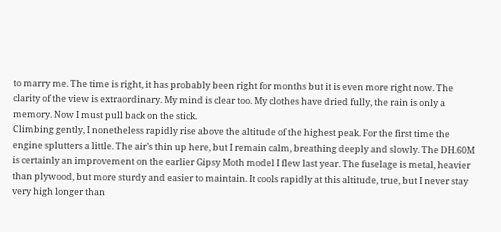to marry me. The time is right, it has probably been right for months but it is even more right now. The clarity of the view is extraordinary. My mind is clear too. My clothes have dried fully, the rain is only a memory. Now I must pull back on the stick.
Climbing gently, I nonetheless rapidly rise above the altitude of the highest peak. For the first time the engine splutters a little. The air’s thin up here, but I remain calm, breathing deeply and slowly. The DH.60M is certainly an improvement on the earlier Gipsy Moth model I flew last year. The fuselage is metal, heavier than plywood, but more sturdy and easier to maintain. It cools rapidly at this altitude, true, but I never stay very high longer than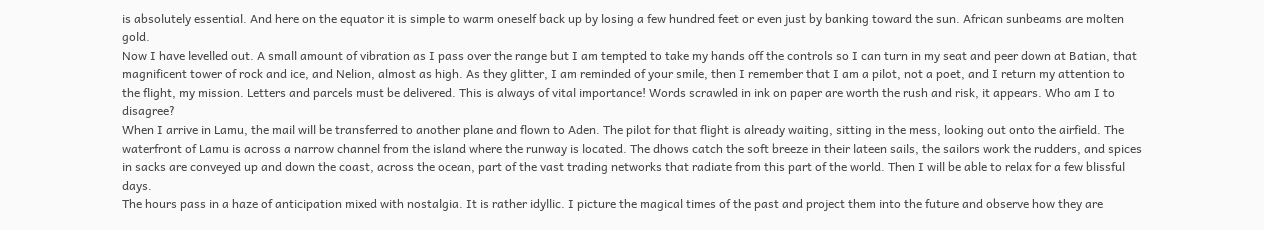is absolutely essential. And here on the equator it is simple to warm oneself back up by losing a few hundred feet or even just by banking toward the sun. African sunbeams are molten gold.
Now I have levelled out. A small amount of vibration as I pass over the range but I am tempted to take my hands off the controls so I can turn in my seat and peer down at Batian, that magnificent tower of rock and ice, and Nelion, almost as high. As they glitter, I am reminded of your smile, then I remember that I am a pilot, not a poet, and I return my attention to the flight, my mission. Letters and parcels must be delivered. This is always of vital importance! Words scrawled in ink on paper are worth the rush and risk, it appears. Who am I to disagree?
When I arrive in Lamu, the mail will be transferred to another plane and flown to Aden. The pilot for that flight is already waiting, sitting in the mess, looking out onto the airfield. The waterfront of Lamu is across a narrow channel from the island where the runway is located. The dhows catch the soft breeze in their lateen sails, the sailors work the rudders, and spices in sacks are conveyed up and down the coast, across the ocean, part of the vast trading networks that radiate from this part of the world. Then I will be able to relax for a few blissful days.
The hours pass in a haze of anticipation mixed with nostalgia. It is rather idyllic. I picture the magical times of the past and project them into the future and observe how they are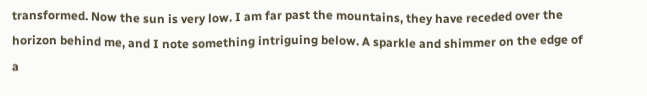transformed. Now the sun is very low. I am far past the mountains, they have receded over the horizon behind me, and I note something intriguing below. A sparkle and shimmer on the edge of a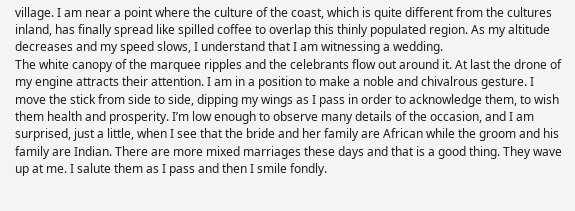village. I am near a point where the culture of the coast, which is quite different from the cultures inland, has finally spread like spilled coffee to overlap this thinly populated region. As my altitude decreases and my speed slows, I understand that I am witnessing a wedding.
The white canopy of the marquee ripples and the celebrants flow out around it. At last the drone of my engine attracts their attention. I am in a position to make a noble and chivalrous gesture. I move the stick from side to side, dipping my wings as I pass in order to acknowledge them, to wish them health and prosperity. I’m low enough to observe many details of the occasion, and I am surprised, just a little, when I see that the bride and her family are African while the groom and his family are Indian. There are more mixed marriages these days and that is a good thing. They wave up at me. I salute them as I pass and then I smile fondly.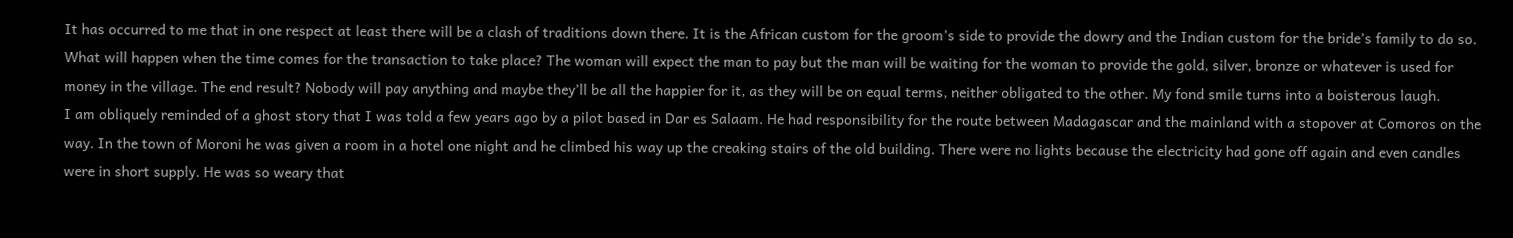It has occurred to me that in one respect at least there will be a clash of traditions down there. It is the African custom for the groom’s side to provide the dowry and the Indian custom for the bride’s family to do so. What will happen when the time comes for the transaction to take place? The woman will expect the man to pay but the man will be waiting for the woman to provide the gold, silver, bronze or whatever is used for money in the village. The end result? Nobody will pay anything and maybe they’ll be all the happier for it, as they will be on equal terms, neither obligated to the other. My fond smile turns into a boisterous laugh.
I am obliquely reminded of a ghost story that I was told a few years ago by a pilot based in Dar es Salaam. He had responsibility for the route between Madagascar and the mainland with a stopover at Comoros on the way. In the town of Moroni he was given a room in a hotel one night and he climbed his way up the creaking stairs of the old building. There were no lights because the electricity had gone off again and even candles were in short supply. He was so weary that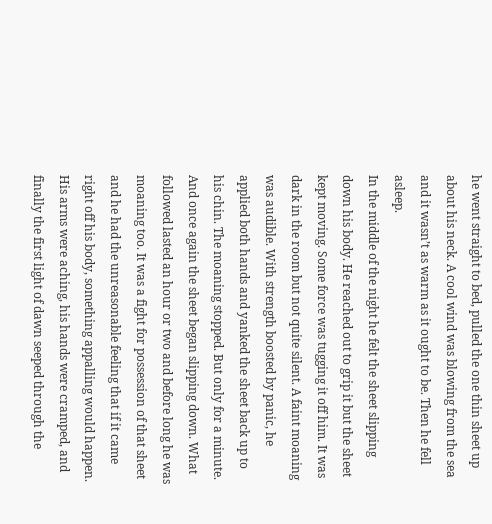he went straight to bed, pulled the one thin sheet up about his neck. A cool wind was blowing from the sea and it wasn’t as warm as it ought to be. Then he fell asleep.
In the middle of the night he felt the sheet slipping down his body. He reached out to grip it but the sheet kept moving. Some force was tugging it off him. It was dark in the room but not quite silent. A faint moaning was audible. With strength boosted by panic, he applied both hands and yanked the sheet back up to his chin. The moaning stopped. But only for a minute. And once again the sheet began slipping down. What followed lasted an hour or two and before long he was moaning too. It was a fight for possession of that sheet and he had the unreasonable feeling that if it came right off his body, something appalling would happen.
His arms were aching, his hands were cramped, and finally the first light of dawn seeped through the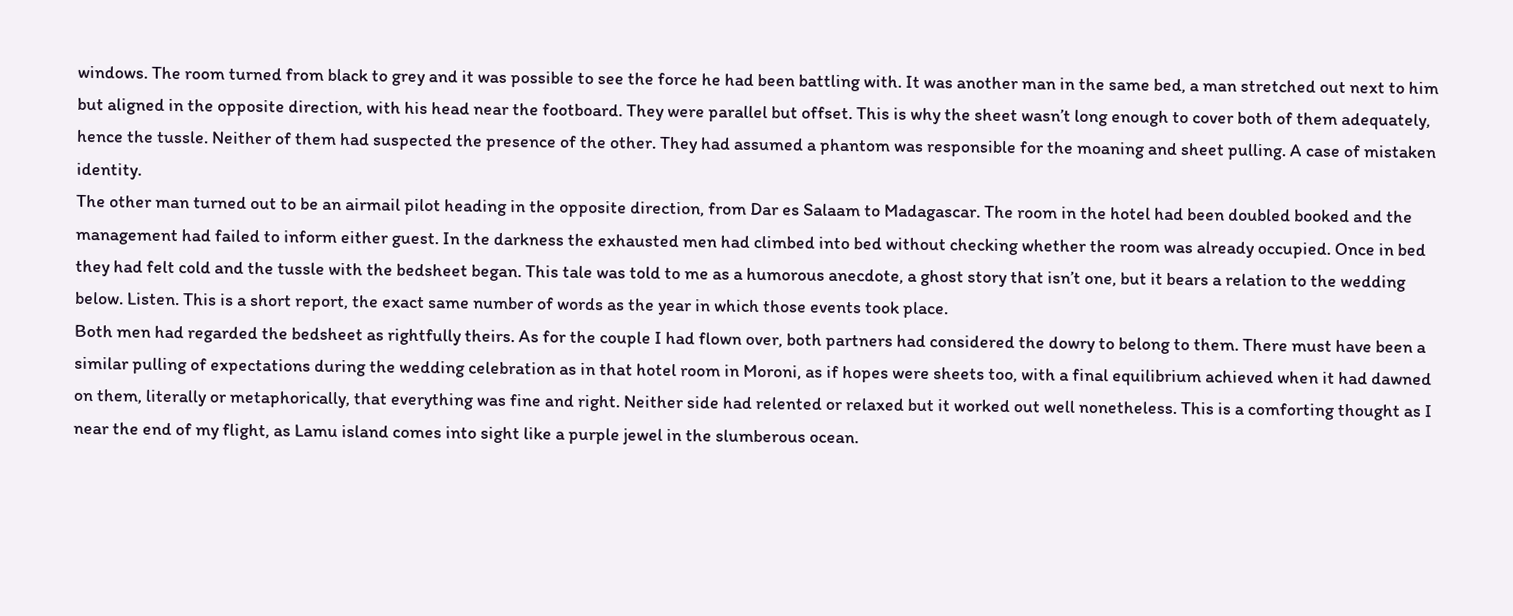windows. The room turned from black to grey and it was possible to see the force he had been battling with. It was another man in the same bed, a man stretched out next to him but aligned in the opposite direction, with his head near the footboard. They were parallel but offset. This is why the sheet wasn’t long enough to cover both of them adequately, hence the tussle. Neither of them had suspected the presence of the other. They had assumed a phantom was responsible for the moaning and sheet pulling. A case of mistaken identity.
The other man turned out to be an airmail pilot heading in the opposite direction, from Dar es Salaam to Madagascar. The room in the hotel had been doubled booked and the management had failed to inform either guest. In the darkness the exhausted men had climbed into bed without checking whether the room was already occupied. Once in bed they had felt cold and the tussle with the bedsheet began. This tale was told to me as a humorous anecdote, a ghost story that isn’t one, but it bears a relation to the wedding below. Listen. This is a short report, the exact same number of words as the year in which those events took place.
Both men had regarded the bedsheet as rightfully theirs. As for the couple I had flown over, both partners had considered the dowry to belong to them. There must have been a similar pulling of expectations during the wedding celebration as in that hotel room in Moroni, as if hopes were sheets too, with a final equilibrium achieved when it had dawned on them, literally or metaphorically, that everything was fine and right. Neither side had relented or relaxed but it worked out well nonetheless. This is a comforting thought as I near the end of my flight, as Lamu island comes into sight like a purple jewel in the slumberous ocean.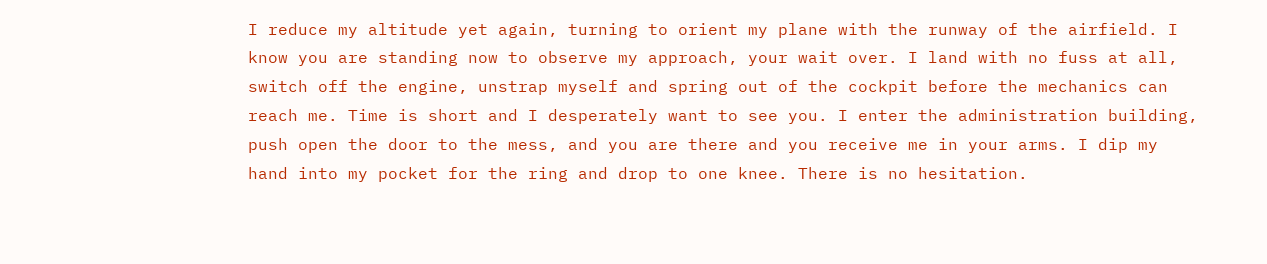I reduce my altitude yet again, turning to orient my plane with the runway of the airfield. I know you are standing now to observe my approach, your wait over. I land with no fuss at all, switch off the engine, unstrap myself and spring out of the cockpit before the mechanics can reach me. Time is short and I desperately want to see you. I enter the administration building, push open the door to the mess, and you are there and you receive me in your arms. I dip my hand into my pocket for the ring and drop to one knee. There is no hesitation.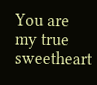You are my true sweetheart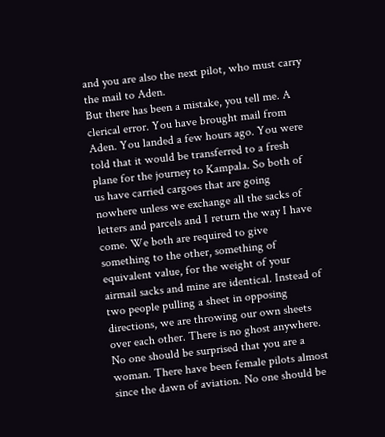and you are also the next pilot, who must carry the mail to Aden.
But there has been a mistake, you tell me. A clerical error. You have brought mail from Aden. You landed a few hours ago. You were told that it would be transferred to a fresh plane for the journey to Kampala. So both of us have carried cargoes that are going nowhere unless we exchange all the sacks of letters and parcels and I return the way I have come. We both are required to give something to the other, something of equivalent value, for the weight of your airmail sacks and mine are identical. Instead of two people pulling a sheet in opposing directions, we are throwing our own sheets over each other. There is no ghost anywhere.
No one should be surprised that you are a woman. There have been female pilots almost since the dawn of aviation. No one should be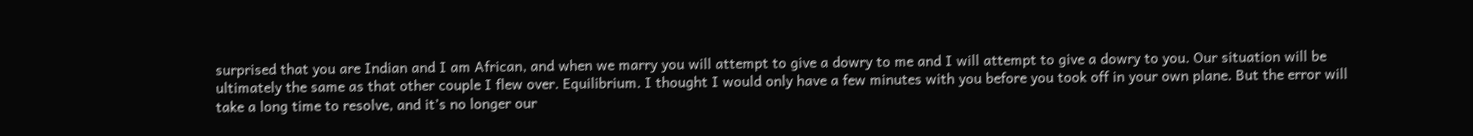surprised that you are Indian and I am African, and when we marry you will attempt to give a dowry to me and I will attempt to give a dowry to you. Our situation will be ultimately the same as that other couple I flew over. Equilibrium. I thought I would only have a few minutes with you before you took off in your own plane. But the error will take a long time to resolve, and it’s no longer our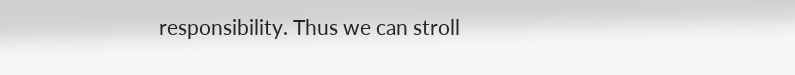responsibility. Thus we can stroll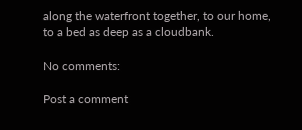along the waterfront together, to our home, to a bed as deep as a cloudbank.

No comments:

Post a comment